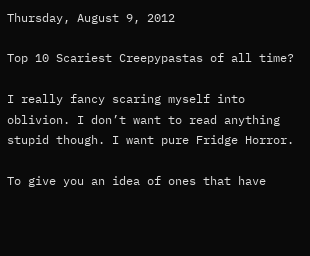Thursday, August 9, 2012

Top 10 Scariest Creepypastas of all time?

I really fancy scaring myself into oblivion. I don’t want to read anything stupid though. I want pure Fridge Horror.

To give you an idea of ones that have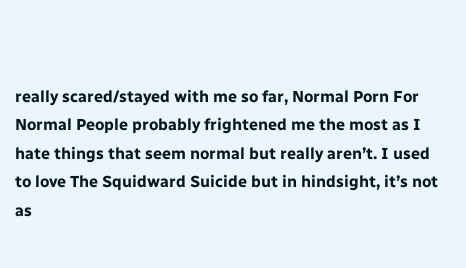really scared/stayed with me so far, Normal Porn For Normal People probably frightened me the most as I hate things that seem normal but really aren’t. I used to love The Squidward Suicide but in hindsight, it’s not as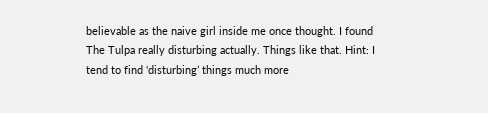believable as the naive girl inside me once thought. I found The Tulpa really disturbing actually. Things like that. Hint: I tend to find ‘disturbing’ things much more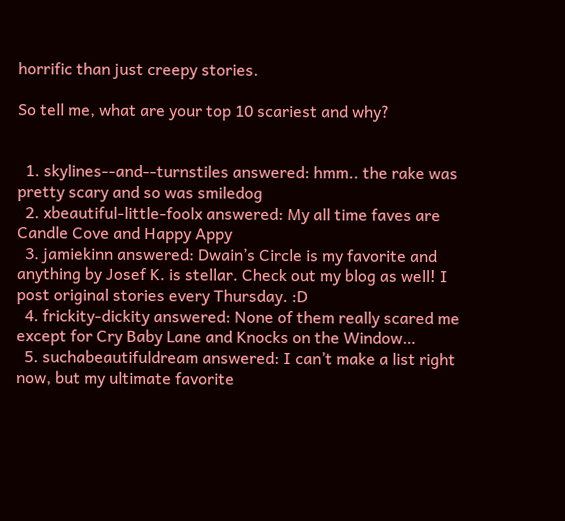horrific than just creepy stories.

So tell me, what are your top 10 scariest and why?


  1. skylines--and--turnstiles answered: hmm.. the rake was pretty scary and so was smiledog
  2. xbeautiful-little-foolx answered: My all time faves are Candle Cove and Happy Appy
  3. jamiekinn answered: Dwain’s Circle is my favorite and anything by Josef K. is stellar. Check out my blog as well! I post original stories every Thursday. :D
  4. frickity-dickity answered: None of them really scared me except for Cry Baby Lane and Knocks on the Window…
  5. suchabeautifuldream answered: I can’t make a list right now, but my ultimate favorite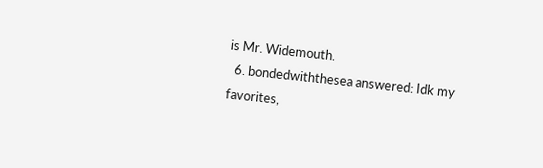is Mr. Widemouth.
  6. bondedwiththesea answered: Idk my favorites,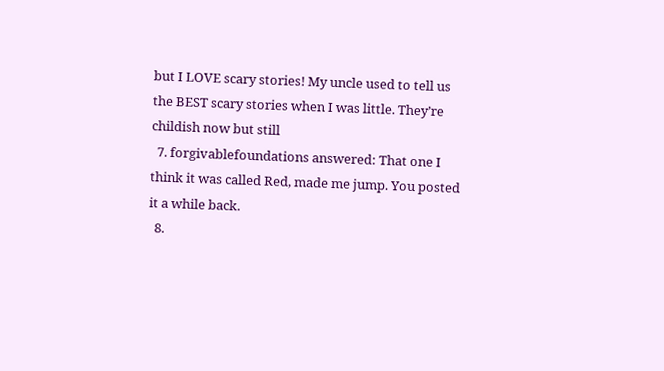but I LOVE scary stories! My uncle used to tell us the BEST scary stories when I was little. They’re childish now but still
  7. forgivablefoundations answered: That one I think it was called Red, made me jump. You posted it a while back.
  8.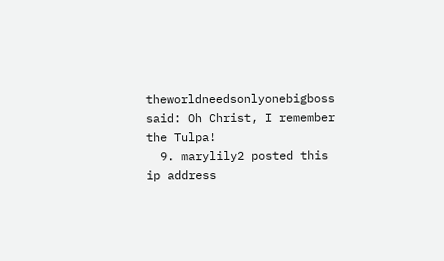theworldneedsonlyonebigboss said: Oh Christ, I remember the Tulpa!
  9. marylily2 posted this
ip address